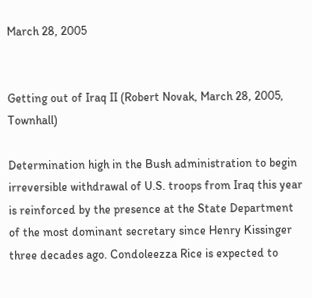March 28, 2005


Getting out of Iraq II (Robert Novak, March 28, 2005, Townhall)

Determination high in the Bush administration to begin irreversible withdrawal of U.S. troops from Iraq this year is reinforced by the presence at the State Department of the most dominant secretary since Henry Kissinger three decades ago. Condoleezza Rice is expected to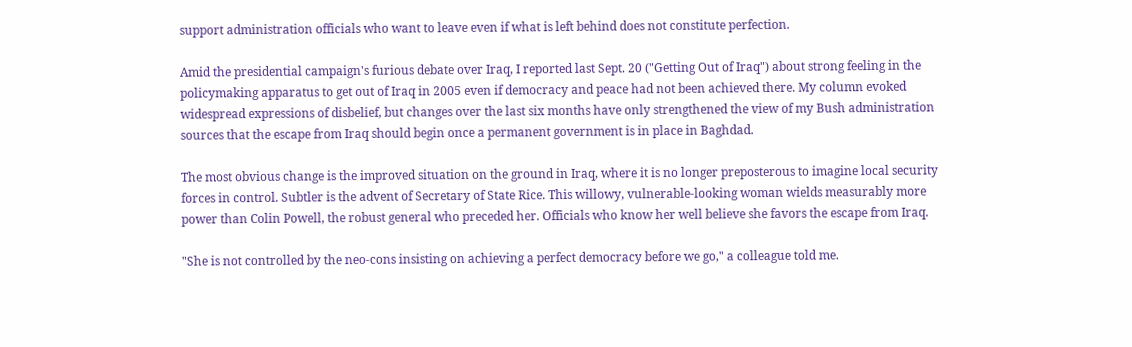support administration officials who want to leave even if what is left behind does not constitute perfection.

Amid the presidential campaign's furious debate over Iraq, I reported last Sept. 20 ("Getting Out of Iraq") about strong feeling in the policymaking apparatus to get out of Iraq in 2005 even if democracy and peace had not been achieved there. My column evoked widespread expressions of disbelief, but changes over the last six months have only strengthened the view of my Bush administration sources that the escape from Iraq should begin once a permanent government is in place in Baghdad.

The most obvious change is the improved situation on the ground in Iraq, where it is no longer preposterous to imagine local security forces in control. Subtler is the advent of Secretary of State Rice. This willowy, vulnerable-looking woman wields measurably more power than Colin Powell, the robust general who preceded her. Officials who know her well believe she favors the escape from Iraq.

"She is not controlled by the neo-cons insisting on achieving a perfect democracy before we go," a colleague told me.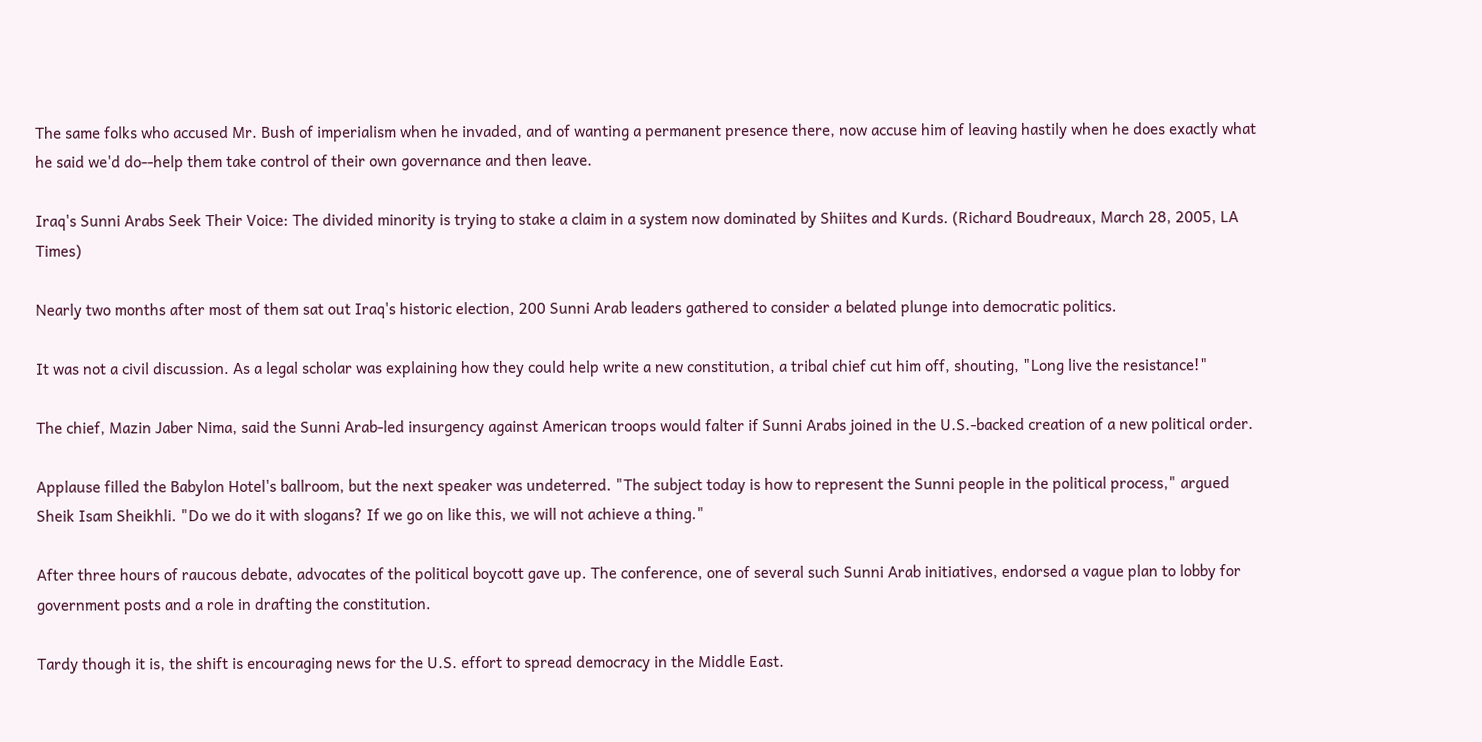The same folks who accused Mr. Bush of imperialism when he invaded, and of wanting a permanent presence there, now accuse him of leaving hastily when he does exactly what he said we'd do--help them take control of their own governance and then leave.

Iraq's Sunni Arabs Seek Their Voice: The divided minority is trying to stake a claim in a system now dominated by Shiites and Kurds. (Richard Boudreaux, March 28, 2005, LA Times)

Nearly two months after most of them sat out Iraq's historic election, 200 Sunni Arab leaders gathered to consider a belated plunge into democratic politics.

It was not a civil discussion. As a legal scholar was explaining how they could help write a new constitution, a tribal chief cut him off, shouting, "Long live the resistance!"

The chief, Mazin Jaber Nima, said the Sunni Arab-led insurgency against American troops would falter if Sunni Arabs joined in the U.S.-backed creation of a new political order.

Applause filled the Babylon Hotel's ballroom, but the next speaker was undeterred. "The subject today is how to represent the Sunni people in the political process," argued Sheik Isam Sheikhli. "Do we do it with slogans? If we go on like this, we will not achieve a thing."

After three hours of raucous debate, advocates of the political boycott gave up. The conference, one of several such Sunni Arab initiatives, endorsed a vague plan to lobby for government posts and a role in drafting the constitution.

Tardy though it is, the shift is encouraging news for the U.S. effort to spread democracy in the Middle East.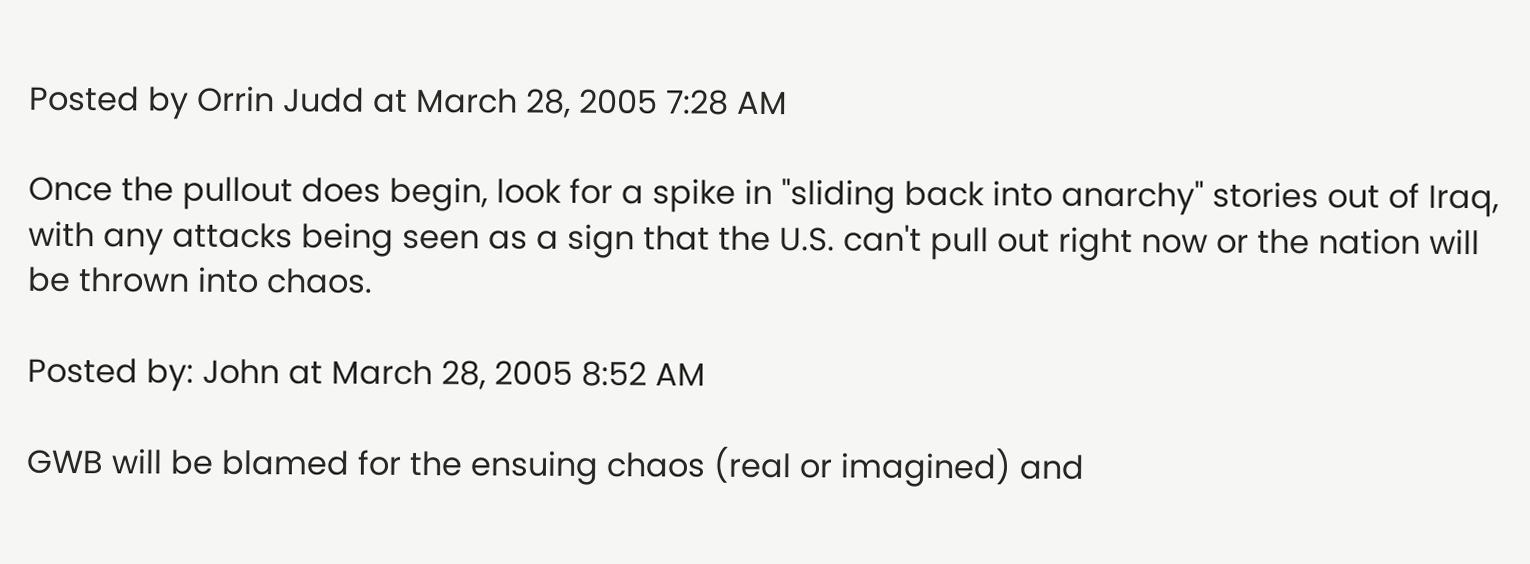Posted by Orrin Judd at March 28, 2005 7:28 AM

Once the pullout does begin, look for a spike in "sliding back into anarchy" stories out of Iraq, with any attacks being seen as a sign that the U.S. can't pull out right now or the nation will be thrown into chaos.

Posted by: John at March 28, 2005 8:52 AM

GWB will be blamed for the ensuing chaos (real or imagined) and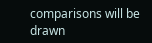comparisons will be drawn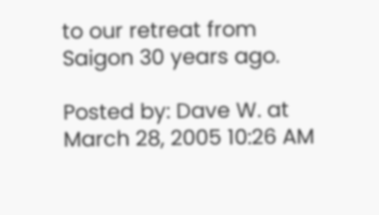to our retreat from Saigon 30 years ago.

Posted by: Dave W. at March 28, 2005 10:26 AM